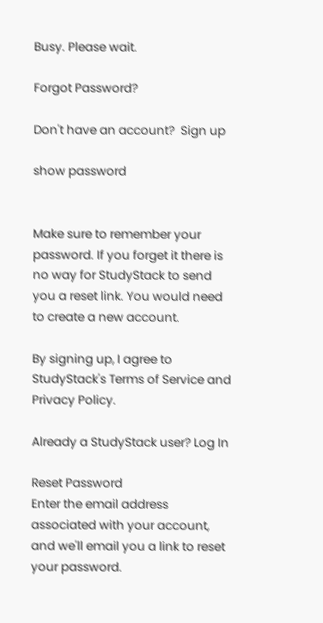Busy. Please wait.

Forgot Password?

Don't have an account?  Sign up

show password


Make sure to remember your password. If you forget it there is no way for StudyStack to send you a reset link. You would need to create a new account.

By signing up, I agree to StudyStack's Terms of Service and Privacy Policy.

Already a StudyStack user? Log In

Reset Password
Enter the email address associated with your account, and we'll email you a link to reset your password.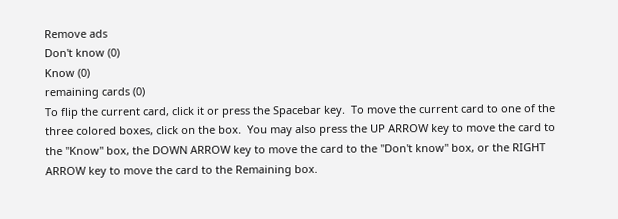Remove ads
Don't know (0)
Know (0)
remaining cards (0)
To flip the current card, click it or press the Spacebar key.  To move the current card to one of the three colored boxes, click on the box.  You may also press the UP ARROW key to move the card to the "Know" box, the DOWN ARROW key to move the card to the "Don't know" box, or the RIGHT ARROW key to move the card to the Remaining box.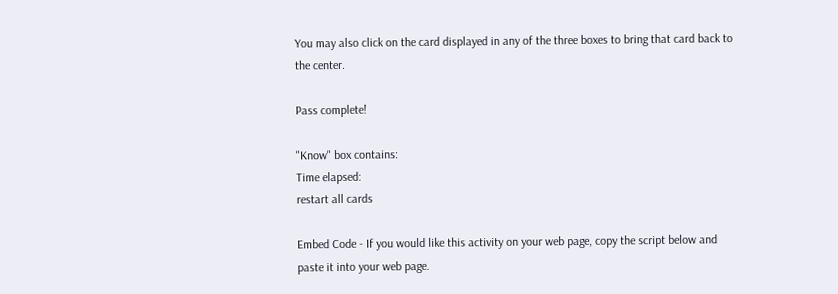You may also click on the card displayed in any of the three boxes to bring that card back to the center.

Pass complete!

"Know" box contains:
Time elapsed:
restart all cards

Embed Code - If you would like this activity on your web page, copy the script below and paste it into your web page.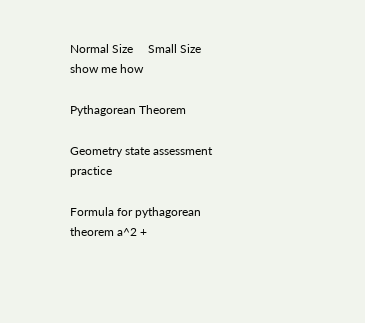Normal Size     Small Size show me how

Pythagorean Theorem

Geometry state assessment practice

Formula for pythagorean theorem a^2 +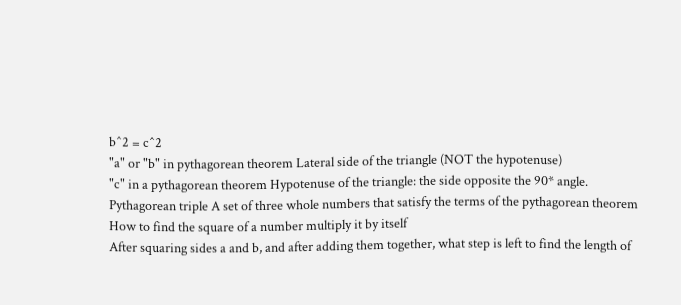b^2 = c^2
"a" or "b" in pythagorean theorem Lateral side of the triangle (NOT the hypotenuse)
"c" in a pythagorean theorem Hypotenuse of the triangle: the side opposite the 90* angle.
Pythagorean triple A set of three whole numbers that satisfy the terms of the pythagorean theorem
How to find the square of a number multiply it by itself
After squaring sides a and b, and after adding them together, what step is left to find the length of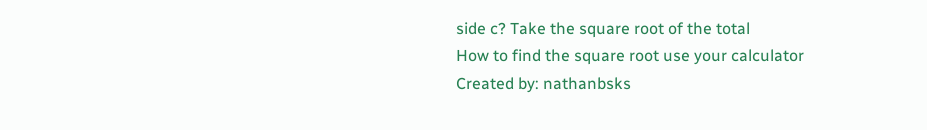side c? Take the square root of the total
How to find the square root use your calculator
Created by: nathanbsks